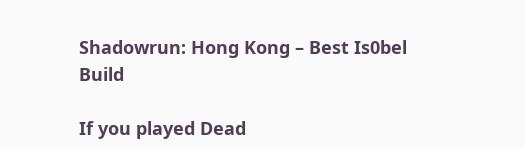Shadowrun: Hong Kong – Best Is0bel Build

If you played Dead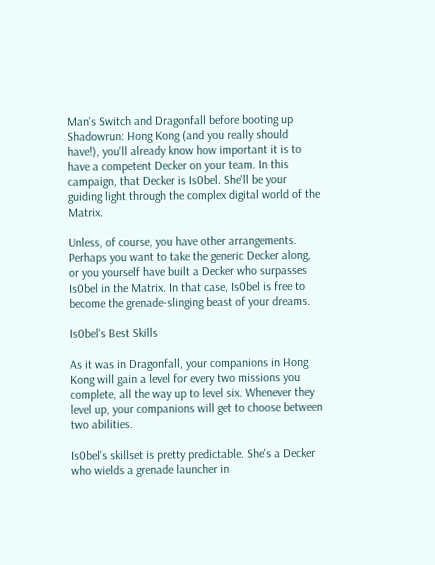Man's Switch and Dragonfall before booting up Shadowrun: Hong Kong (and you really should have!), you'll already know how important it is to have a competent Decker on your team. In this campaign, that Decker is Is0bel. She'll be your guiding light through the complex digital world of the Matrix.

Unless, of course, you have other arrangements. Perhaps you want to take the generic Decker along, or you yourself have built a Decker who surpasses Is0bel in the Matrix. In that case, Is0bel is free to become the grenade-slinging beast of your dreams.

Is0bel's Best Skills

As it was in Dragonfall, your companions in Hong Kong will gain a level for every two missions you complete, all the way up to level six. Whenever they level up, your companions will get to choose between two abilities.

Is0bel's skillset is pretty predictable. She's a Decker who wields a grenade launcher in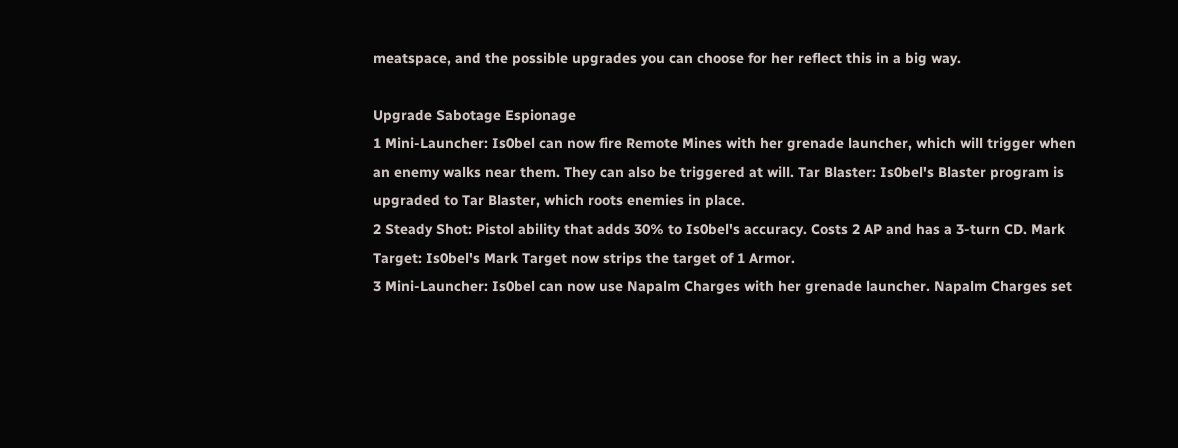meatspace, and the possible upgrades you can choose for her reflect this in a big way.

Upgrade Sabotage Espionage
1 Mini-Launcher: Is0bel can now fire Remote Mines with her grenade launcher, which will trigger when an enemy walks near them. They can also be triggered at will. Tar Blaster: Is0bel's Blaster program is upgraded to Tar Blaster, which roots enemies in place.
2 Steady Shot: Pistol ability that adds 30% to Is0bel's accuracy. Costs 2 AP and has a 3-turn CD. Mark Target: Is0bel's Mark Target now strips the target of 1 Armor.
3 Mini-Launcher: Is0bel can now use Napalm Charges with her grenade launcher. Napalm Charges set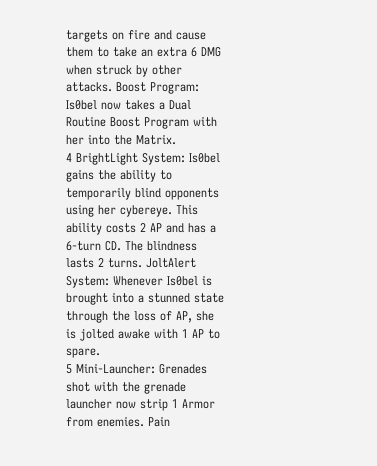targets on fire and cause them to take an extra 6 DMG when struck by other attacks. Boost Program: Is0bel now takes a Dual Routine Boost Program with her into the Matrix.
4 BrightLight System: Is0bel gains the ability to temporarily blind opponents using her cybereye. This ability costs 2 AP and has a 6-turn CD. The blindness lasts 2 turns. JoltAlert System: Whenever Is0bel is brought into a stunned state through the loss of AP, she is jolted awake with 1 AP to spare.
5 Mini-Launcher: Grenades shot with the grenade launcher now strip 1 Armor from enemies. Pain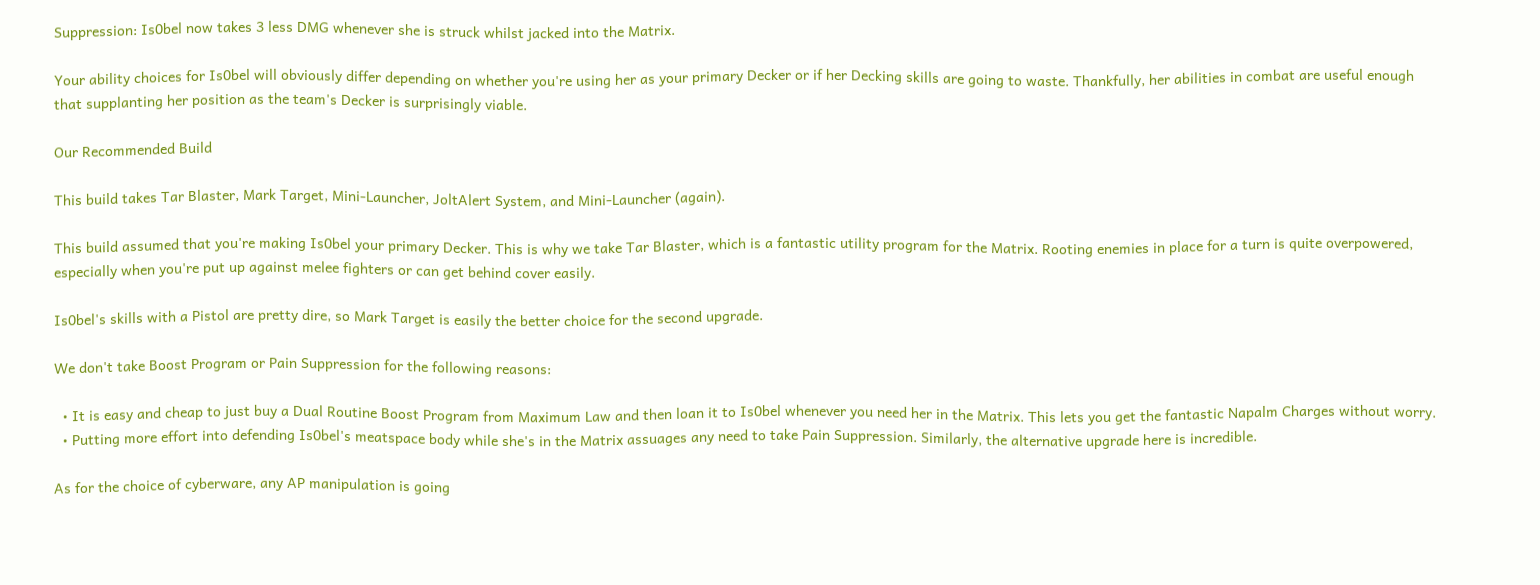Suppression: Is0bel now takes 3 less DMG whenever she is struck whilst jacked into the Matrix.

Your ability choices for Is0bel will obviously differ depending on whether you're using her as your primary Decker or if her Decking skills are going to waste. Thankfully, her abilities in combat are useful enough that supplanting her position as the team's Decker is surprisingly viable.

Our Recommended Build

This build takes Tar Blaster, Mark Target, Mini-Launcher, JoltAlert System, and Mini-Launcher (again).

This build assumed that you're making Is0bel your primary Decker. This is why we take Tar Blaster, which is a fantastic utility program for the Matrix. Rooting enemies in place for a turn is quite overpowered, especially when you're put up against melee fighters or can get behind cover easily.

Is0bel's skills with a Pistol are pretty dire, so Mark Target is easily the better choice for the second upgrade.

We don't take Boost Program or Pain Suppression for the following reasons:

  • It is easy and cheap to just buy a Dual Routine Boost Program from Maximum Law and then loan it to Is0bel whenever you need her in the Matrix. This lets you get the fantastic Napalm Charges without worry.
  • Putting more effort into defending Is0bel's meatspace body while she's in the Matrix assuages any need to take Pain Suppression. Similarly, the alternative upgrade here is incredible.

As for the choice of cyberware, any AP manipulation is going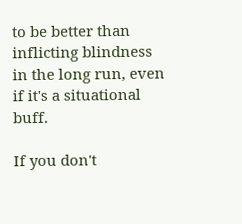to be better than inflicting blindness in the long run, even if it's a situational buff.

If you don't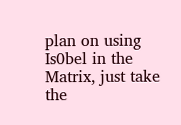plan on using Is0bel in the Matrix, just take the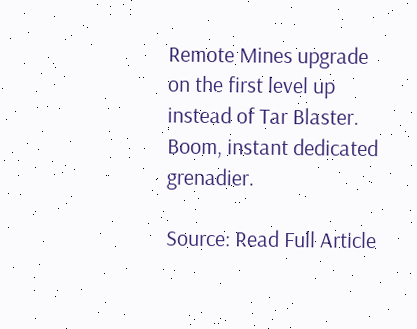Remote Mines upgrade on the first level up instead of Tar Blaster. Boom, instant dedicated grenadier.

Source: Read Full Article